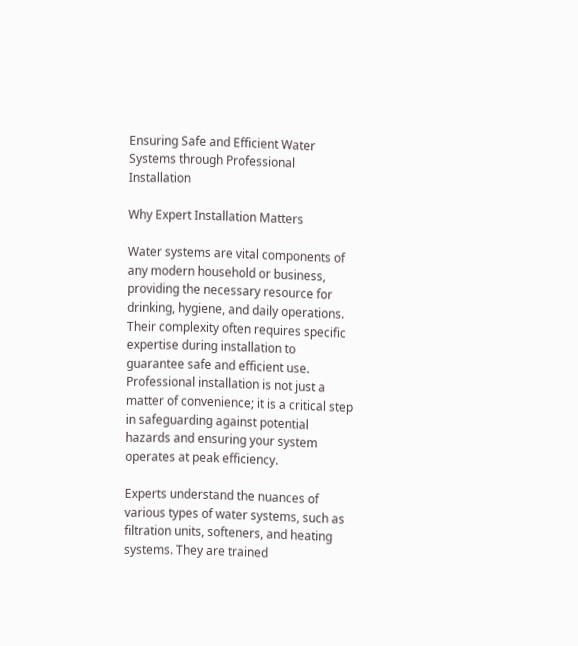Ensuring Safe and Efficient Water Systems through Professional Installation

Why Expert Installation Matters

Water systems are vital components of any modern household or business, providing the necessary resource for drinking, hygiene, and daily operations. Their complexity often requires specific expertise during installation to guarantee safe and efficient use. Professional installation is not just a matter of convenience; it is a critical step in safeguarding against potential hazards and ensuring your system operates at peak efficiency.

Experts understand the nuances of various types of water systems, such as filtration units, softeners, and heating systems. They are trained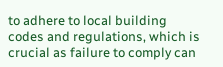to adhere to local building codes and regulations, which is crucial as failure to comply can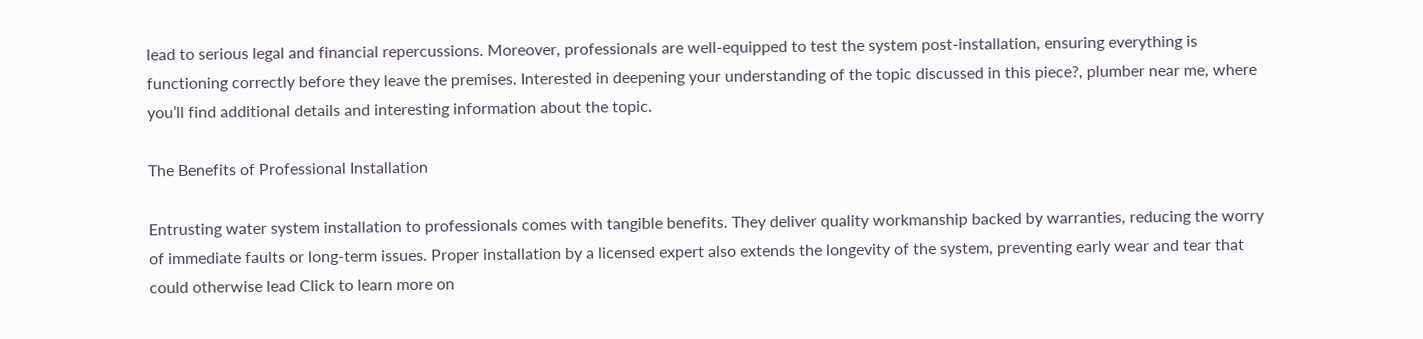lead to serious legal and financial repercussions. Moreover, professionals are well-equipped to test the system post-installation, ensuring everything is functioning correctly before they leave the premises. Interested in deepening your understanding of the topic discussed in this piece?, plumber near me, where you’ll find additional details and interesting information about the topic.

The Benefits of Professional Installation

Entrusting water system installation to professionals comes with tangible benefits. They deliver quality workmanship backed by warranties, reducing the worry of immediate faults or long-term issues. Proper installation by a licensed expert also extends the longevity of the system, preventing early wear and tear that could otherwise lead Click to learn more on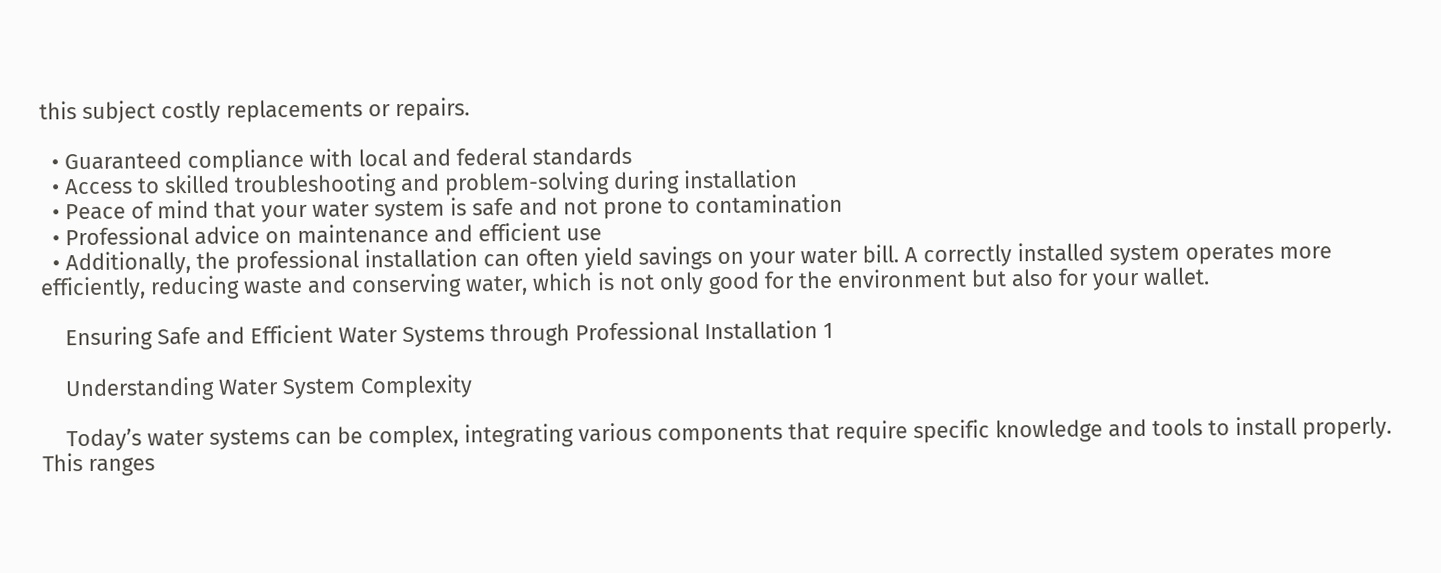this subject costly replacements or repairs.

  • Guaranteed compliance with local and federal standards
  • Access to skilled troubleshooting and problem-solving during installation
  • Peace of mind that your water system is safe and not prone to contamination
  • Professional advice on maintenance and efficient use
  • Additionally, the professional installation can often yield savings on your water bill. A correctly installed system operates more efficiently, reducing waste and conserving water, which is not only good for the environment but also for your wallet.

    Ensuring Safe and Efficient Water Systems through Professional Installation 1

    Understanding Water System Complexity

    Today’s water systems can be complex, integrating various components that require specific knowledge and tools to install properly. This ranges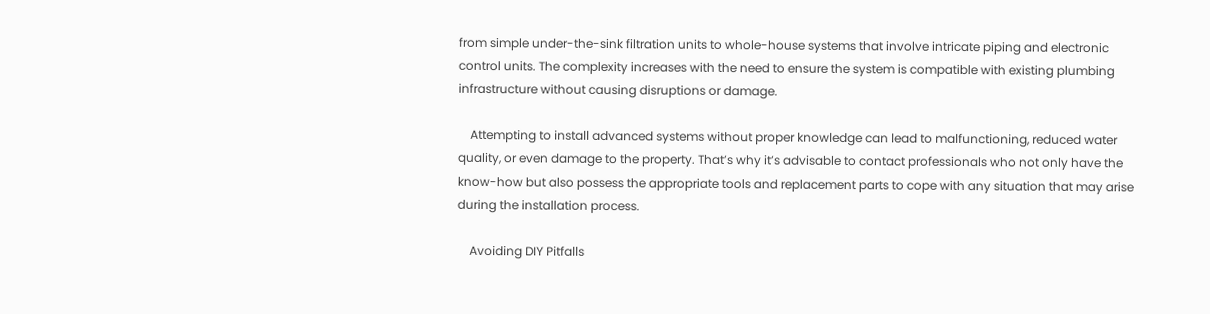from simple under-the-sink filtration units to whole-house systems that involve intricate piping and electronic control units. The complexity increases with the need to ensure the system is compatible with existing plumbing infrastructure without causing disruptions or damage.

    Attempting to install advanced systems without proper knowledge can lead to malfunctioning, reduced water quality, or even damage to the property. That’s why it’s advisable to contact professionals who not only have the know-how but also possess the appropriate tools and replacement parts to cope with any situation that may arise during the installation process.

    Avoiding DIY Pitfalls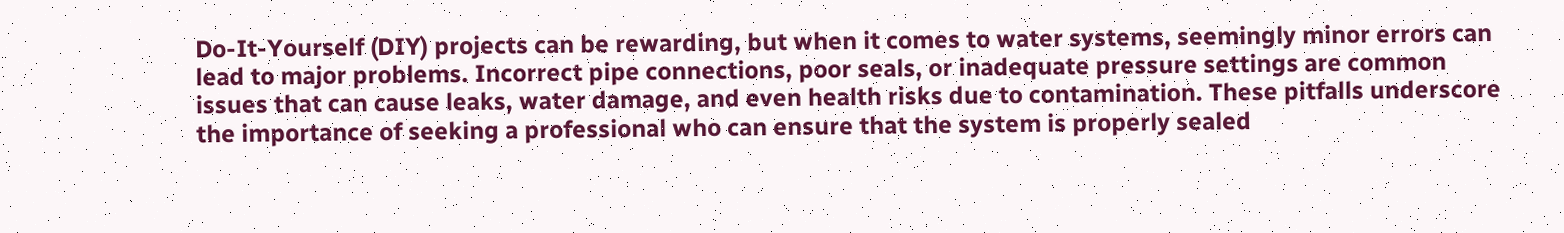Do-It-Yourself (DIY) projects can be rewarding, but when it comes to water systems, seemingly minor errors can lead to major problems. Incorrect pipe connections, poor seals, or inadequate pressure settings are common issues that can cause leaks, water damage, and even health risks due to contamination. These pitfalls underscore the importance of seeking a professional who can ensure that the system is properly sealed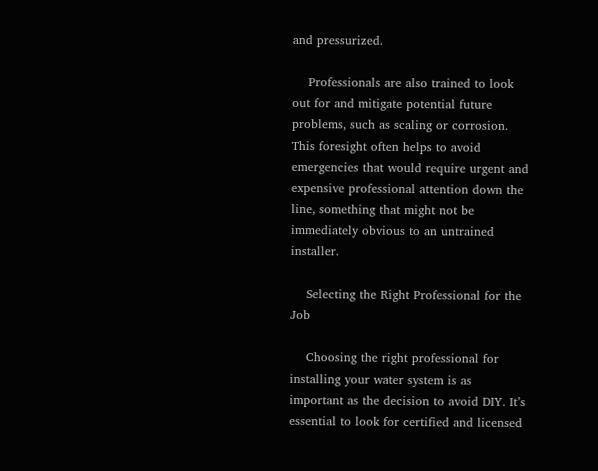and pressurized.

    Professionals are also trained to look out for and mitigate potential future problems, such as scaling or corrosion. This foresight often helps to avoid emergencies that would require urgent and expensive professional attention down the line, something that might not be immediately obvious to an untrained installer.

    Selecting the Right Professional for the Job

    Choosing the right professional for installing your water system is as important as the decision to avoid DIY. It’s essential to look for certified and licensed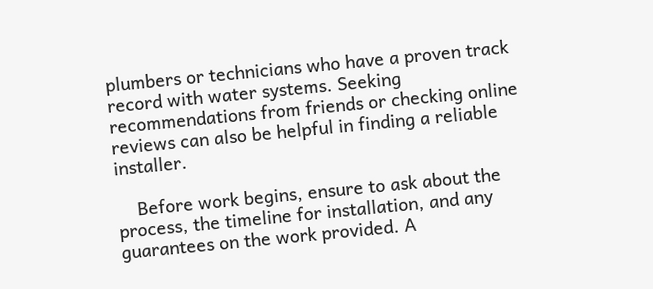plumbers or technicians who have a proven track record with water systems. Seeking recommendations from friends or checking online reviews can also be helpful in finding a reliable installer.

    Before work begins, ensure to ask about the process, the timeline for installation, and any guarantees on the work provided. A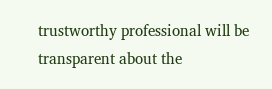trustworthy professional will be transparent about the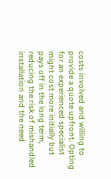costs involved and willing to provide a quote upfront. Opting for an experienced specialist might cost more initially but pays off in the long term, reducing the risk of mishandled installation and the need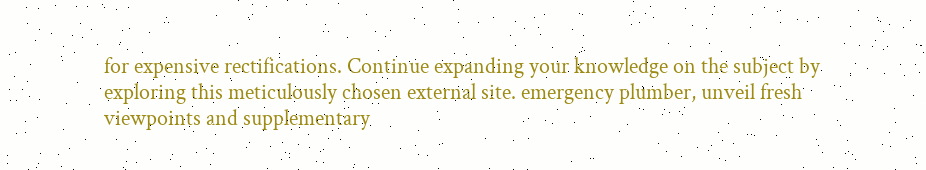for expensive rectifications. Continue expanding your knowledge on the subject by exploring this meticulously chosen external site. emergency plumber, unveil fresh viewpoints and supplementary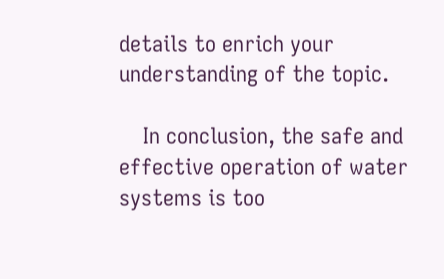details to enrich your understanding of the topic.

    In conclusion, the safe and effective operation of water systems is too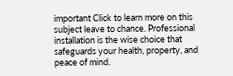important Click to learn more on this subject leave to chance. Professional installation is the wise choice that safeguards your health, property, and peace of mind.